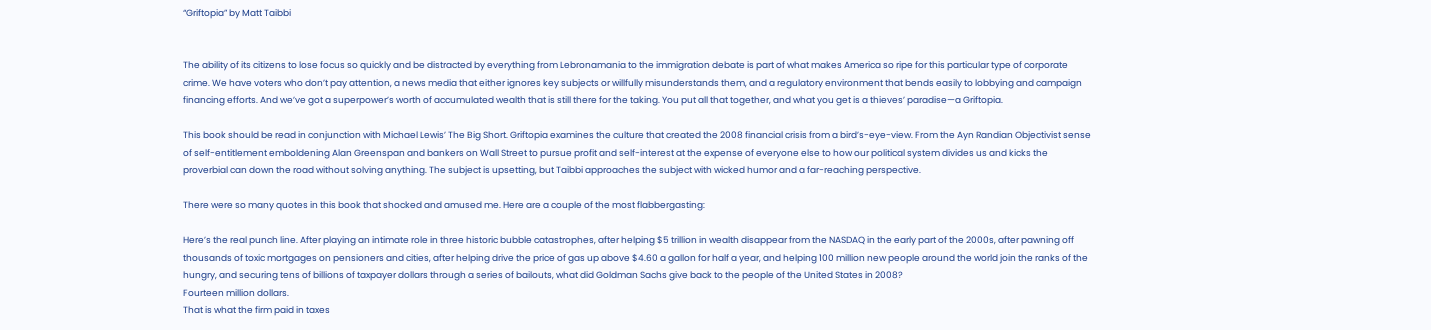“Griftopia” by Matt Taibbi


The ability of its citizens to lose focus so quickly and be distracted by everything from Lebronamania to the immigration debate is part of what makes America so ripe for this particular type of corporate crime. We have voters who don’t pay attention, a news media that either ignores key subjects or willfully misunderstands them, and a regulatory environment that bends easily to lobbying and campaign financing efforts. And we’ve got a superpower’s worth of accumulated wealth that is still there for the taking. You put all that together, and what you get is a thieves’ paradise—a Griftopia.

This book should be read in conjunction with Michael Lewis’ The Big Short. Griftopia examines the culture that created the 2008 financial crisis from a bird’s-eye-view. From the Ayn Randian Objectivist sense of self-entitlement emboldening Alan Greenspan and bankers on Wall Street to pursue profit and self-interest at the expense of everyone else to how our political system divides us and kicks the proverbial can down the road without solving anything. The subject is upsetting, but Taibbi approaches the subject with wicked humor and a far-reaching perspective.

There were so many quotes in this book that shocked and amused me. Here are a couple of the most flabbergasting:

Here’s the real punch line. After playing an intimate role in three historic bubble catastrophes, after helping $5 trillion in wealth disappear from the NASDAQ in the early part of the 2000s, after pawning off thousands of toxic mortgages on pensioners and cities, after helping drive the price of gas up above $4.60 a gallon for half a year, and helping 100 million new people around the world join the ranks of the hungry, and securing tens of billions of taxpayer dollars through a series of bailouts, what did Goldman Sachs give back to the people of the United States in 2008?
Fourteen million dollars.
That is what the firm paid in taxes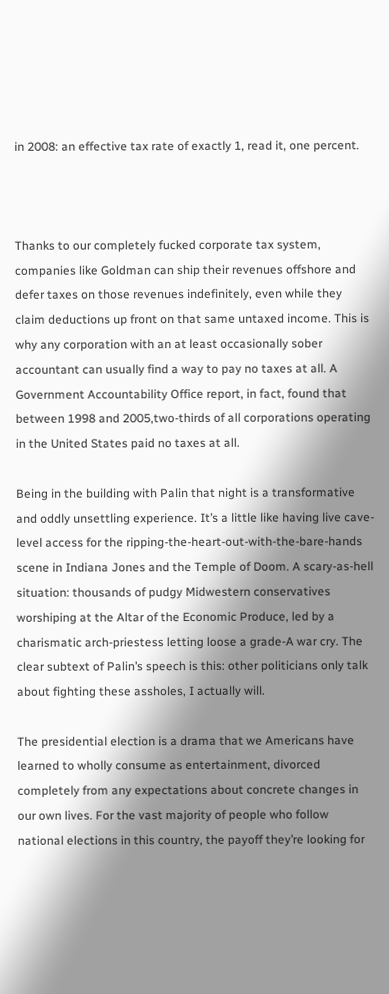in 2008: an effective tax rate of exactly 1, read it, one percent.



Thanks to our completely fucked corporate tax system, companies like Goldman can ship their revenues offshore and defer taxes on those revenues indefinitely, even while they claim deductions up front on that same untaxed income. This is why any corporation with an at least occasionally sober accountant can usually find a way to pay no taxes at all. A Government Accountability Office report, in fact, found that between 1998 and 2005,two-thirds of all corporations operating in the United States paid no taxes at all.

Being in the building with Palin that night is a transformative and oddly unsettling experience. It’s a little like having live cave-level access for the ripping-the-heart-out-with-the-bare-hands scene in Indiana Jones and the Temple of Doom. A scary-as-hell situation: thousands of pudgy Midwestern conservatives worshiping at the Altar of the Economic Produce, led by a charismatic arch-priestess letting loose a grade-A war cry. The clear subtext of Palin’s speech is this: other politicians only talk about fighting these assholes, I actually will.

The presidential election is a drama that we Americans have learned to wholly consume as entertainment, divorced completely from any expectations about concrete changes in our own lives. For the vast majority of people who follow national elections in this country, the payoff they’re looking for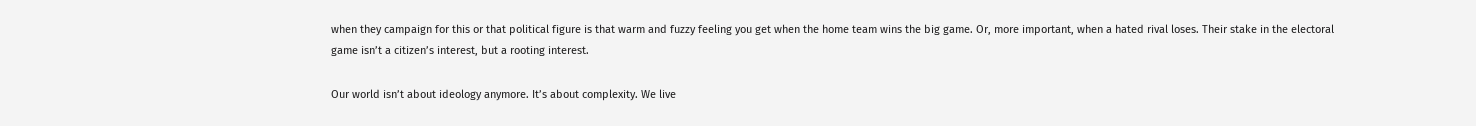when they campaign for this or that political figure is that warm and fuzzy feeling you get when the home team wins the big game. Or, more important, when a hated rival loses. Their stake in the electoral game isn’t a citizen’s interest, but a rooting interest.

Our world isn’t about ideology anymore. It’s about complexity. We live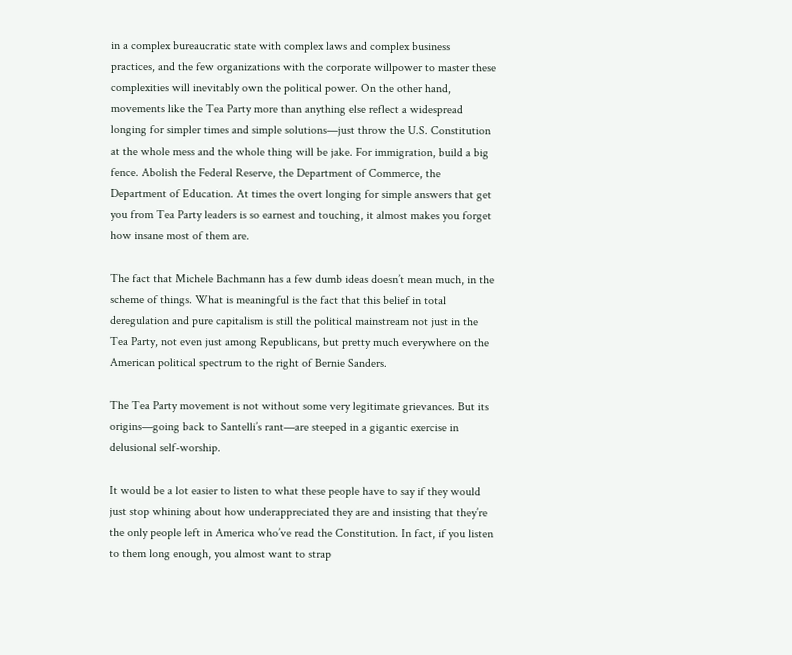in a complex bureaucratic state with complex laws and complex business practices, and the few organizations with the corporate willpower to master these complexities will inevitably own the political power. On the other hand, movements like the Tea Party more than anything else reflect a widespread longing for simpler times and simple solutions—just throw the U.S. Constitution at the whole mess and the whole thing will be jake. For immigration, build a big fence. Abolish the Federal Reserve, the Department of Commerce, the Department of Education. At times the overt longing for simple answers that get you from Tea Party leaders is so earnest and touching, it almost makes you forget how insane most of them are.

The fact that Michele Bachmann has a few dumb ideas doesn’t mean much, in the scheme of things. What is meaningful is the fact that this belief in total deregulation and pure capitalism is still the political mainstream not just in the Tea Party, not even just among Republicans, but pretty much everywhere on the American political spectrum to the right of Bernie Sanders.

The Tea Party movement is not without some very legitimate grievances. But its origins—going back to Santelli’s rant—are steeped in a gigantic exercise in delusional self-worship.

It would be a lot easier to listen to what these people have to say if they would just stop whining about how underappreciated they are and insisting that they’re the only people left in America who’ve read the Constitution. In fact, if you listen to them long enough, you almost want to strap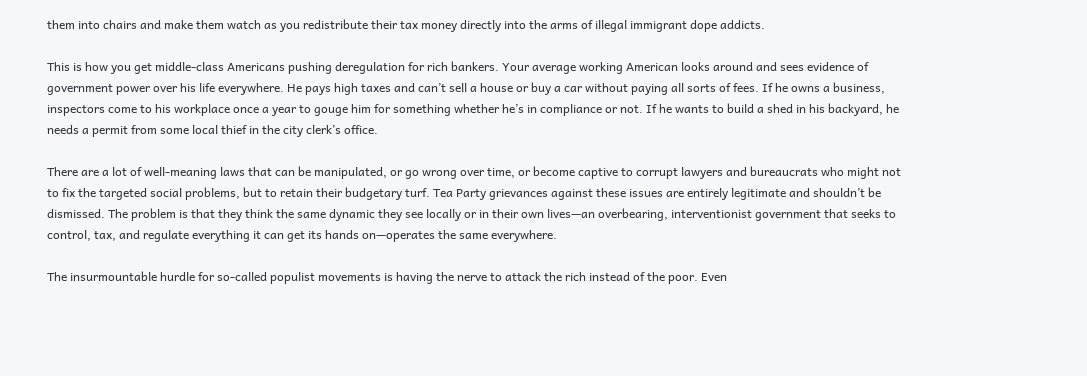them into chairs and make them watch as you redistribute their tax money directly into the arms of illegal immigrant dope addicts.

This is how you get middle-class Americans pushing deregulation for rich bankers. Your average working American looks around and sees evidence of government power over his life everywhere. He pays high taxes and can’t sell a house or buy a car without paying all sorts of fees. If he owns a business, inspectors come to his workplace once a year to gouge him for something whether he’s in compliance or not. If he wants to build a shed in his backyard, he needs a permit from some local thief in the city clerk’s office.

There are a lot of well-meaning laws that can be manipulated, or go wrong over time, or become captive to corrupt lawyers and bureaucrats who might not to fix the targeted social problems, but to retain their budgetary turf. Tea Party grievances against these issues are entirely legitimate and shouldn’t be dismissed. The problem is that they think the same dynamic they see locally or in their own lives—an overbearing, interventionist government that seeks to control, tax, and regulate everything it can get its hands on—operates the same everywhere.

The insurmountable hurdle for so-called populist movements is having the nerve to attack the rich instead of the poor. Even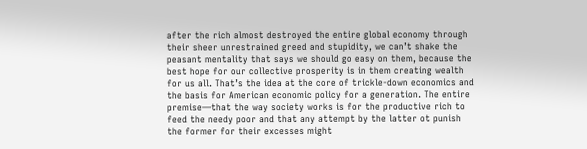after the rich almost destroyed the entire global economy through their sheer unrestrained greed and stupidity, we can’t shake the peasant mentality that says we should go easy on them, because the best hope for our collective prosperity is in them creating wealth for us all. That’s the idea at the core of trickle-down economics and the basis for American economic policy for a generation. The entire premise—that the way society works is for the productive rich to feed the needy poor and that any attempt by the latter ot punish the former for their excesses might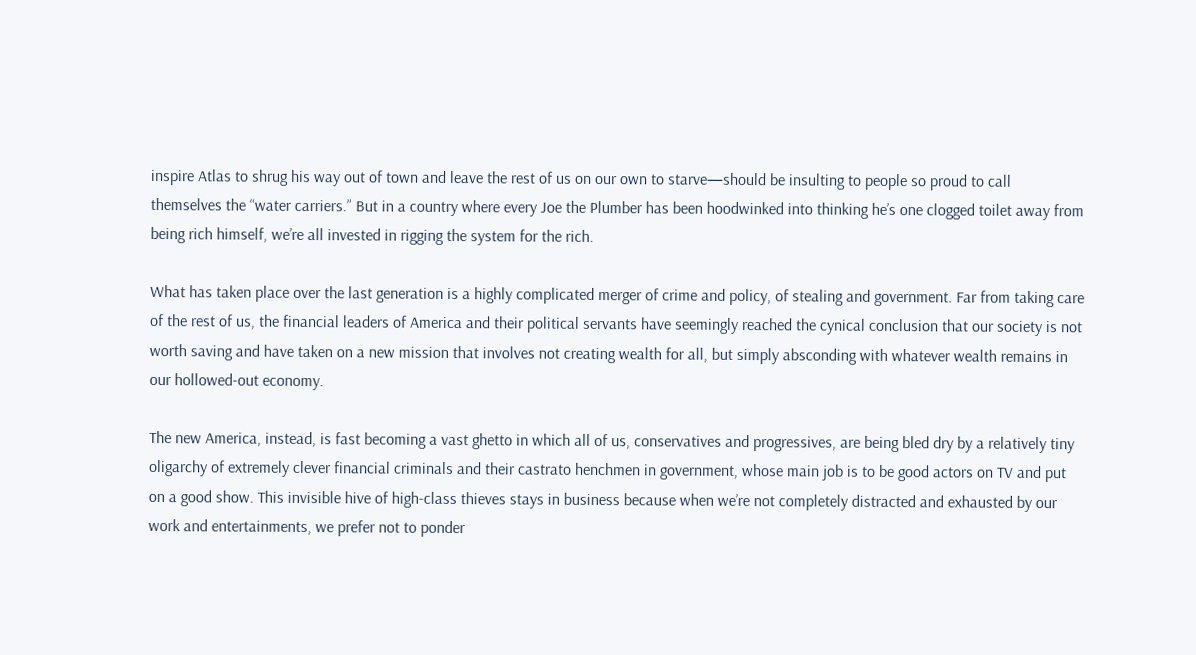inspire Atlas to shrug his way out of town and leave the rest of us on our own to starve—should be insulting to people so proud to call themselves the “water carriers.” But in a country where every Joe the Plumber has been hoodwinked into thinking he’s one clogged toilet away from being rich himself, we’re all invested in rigging the system for the rich.

What has taken place over the last generation is a highly complicated merger of crime and policy, of stealing and government. Far from taking care of the rest of us, the financial leaders of America and their political servants have seemingly reached the cynical conclusion that our society is not worth saving and have taken on a new mission that involves not creating wealth for all, but simply absconding with whatever wealth remains in our hollowed-out economy.

The new America, instead, is fast becoming a vast ghetto in which all of us, conservatives and progressives, are being bled dry by a relatively tiny oligarchy of extremely clever financial criminals and their castrato henchmen in government, whose main job is to be good actors on TV and put on a good show. This invisible hive of high-class thieves stays in business because when we’re not completely distracted and exhausted by our work and entertainments, we prefer not to ponder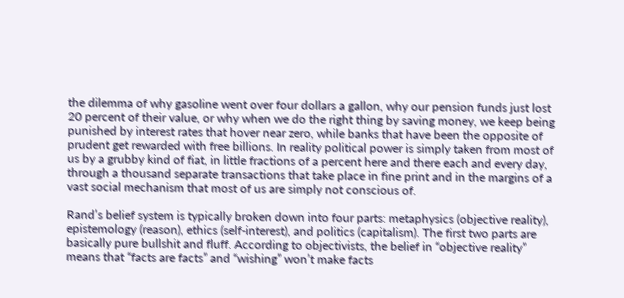the dilemma of why gasoline went over four dollars a gallon, why our pension funds just lost 20 percent of their value, or why when we do the right thing by saving money, we keep being punished by interest rates that hover near zero, while banks that have been the opposite of prudent get rewarded with free billions. In reality political power is simply taken from most of us by a grubby kind of fiat, in little fractions of a percent here and there each and every day, through a thousand separate transactions that take place in fine print and in the margins of a vast social mechanism that most of us are simply not conscious of.

Rand’s belief system is typically broken down into four parts: metaphysics (objective reality), epistemology (reason), ethics (self-interest), and politics (capitalism). The first two parts are basically pure bullshit and fluff. According to objectivists, the belief in “objective reality” means that “facts are facts” and “wishing” won’t make facts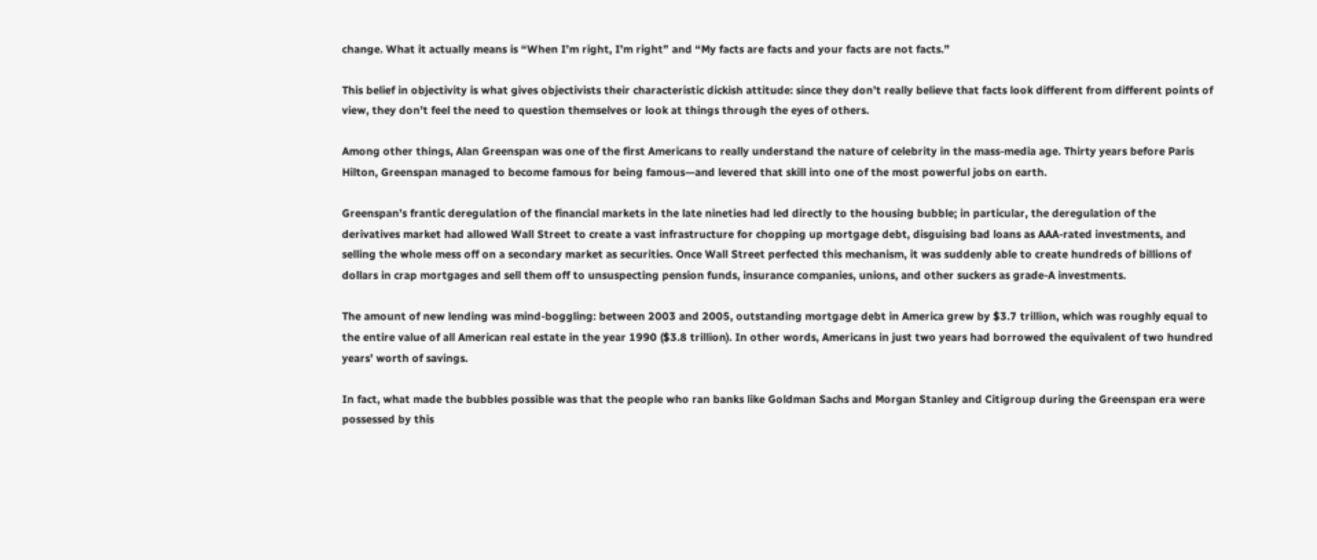change. What it actually means is “When I’m right, I’m right” and “My facts are facts and your facts are not facts.”

This belief in objectivity is what gives objectivists their characteristic dickish attitude: since they don’t really believe that facts look different from different points of view, they don’t feel the need to question themselves or look at things through the eyes of others.

Among other things, Alan Greenspan was one of the first Americans to really understand the nature of celebrity in the mass-media age. Thirty years before Paris Hilton, Greenspan managed to become famous for being famous—and levered that skill into one of the most powerful jobs on earth.

Greenspan’s frantic deregulation of the financial markets in the late nineties had led directly to the housing bubble; in particular, the deregulation of the derivatives market had allowed Wall Street to create a vast infrastructure for chopping up mortgage debt, disguising bad loans as AAA-rated investments, and selling the whole mess off on a secondary market as securities. Once Wall Street perfected this mechanism, it was suddenly able to create hundreds of billions of dollars in crap mortgages and sell them off to unsuspecting pension funds, insurance companies, unions, and other suckers as grade-A investments.

The amount of new lending was mind-boggling: between 2003 and 2005, outstanding mortgage debt in America grew by $3.7 trillion, which was roughly equal to the entire value of all American real estate in the year 1990 ($3.8 trillion). In other words, Americans in just two years had borrowed the equivalent of two hundred years’ worth of savings.

In fact, what made the bubbles possible was that the people who ran banks like Goldman Sachs and Morgan Stanley and Citigroup during the Greenspan era were possessed by this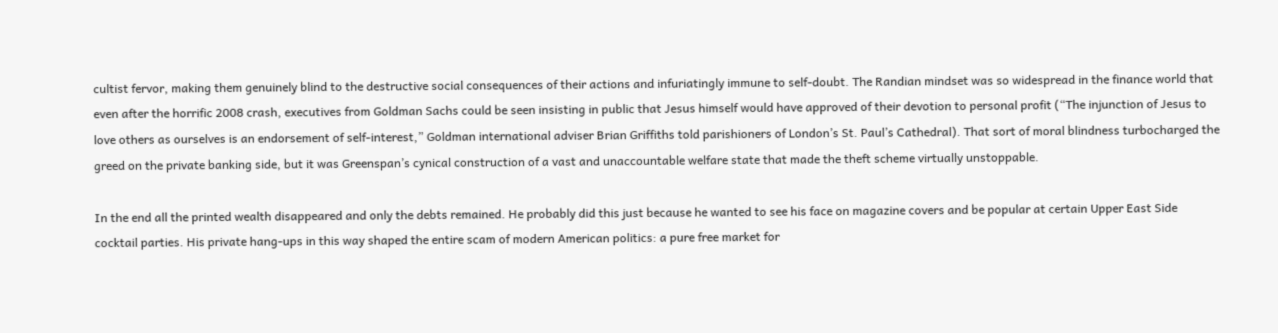cultist fervor, making them genuinely blind to the destructive social consequences of their actions and infuriatingly immune to self-doubt. The Randian mindset was so widespread in the finance world that even after the horrific 2008 crash, executives from Goldman Sachs could be seen insisting in public that Jesus himself would have approved of their devotion to personal profit (“The injunction of Jesus to love others as ourselves is an endorsement of self-interest,” Goldman international adviser Brian Griffiths told parishioners of London’s St. Paul’s Cathedral). That sort of moral blindness turbocharged the greed on the private banking side, but it was Greenspan’s cynical construction of a vast and unaccountable welfare state that made the theft scheme virtually unstoppable.

In the end all the printed wealth disappeared and only the debts remained. He probably did this just because he wanted to see his face on magazine covers and be popular at certain Upper East Side cocktail parties. His private hang-ups in this way shaped the entire scam of modern American politics: a pure free market for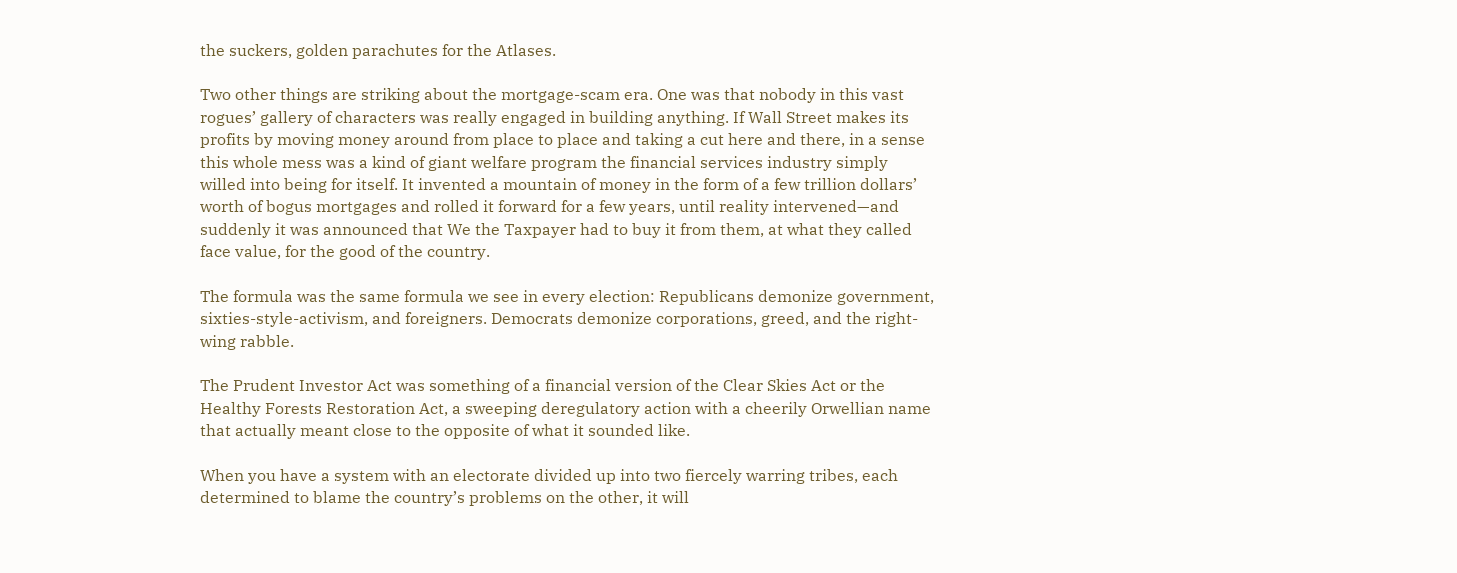the suckers, golden parachutes for the Atlases.

Two other things are striking about the mortgage-scam era. One was that nobody in this vast rogues’ gallery of characters was really engaged in building anything. If Wall Street makes its profits by moving money around from place to place and taking a cut here and there, in a sense this whole mess was a kind of giant welfare program the financial services industry simply willed into being for itself. It invented a mountain of money in the form of a few trillion dollars’ worth of bogus mortgages and rolled it forward for a few years, until reality intervened—and suddenly it was announced that We the Taxpayer had to buy it from them, at what they called face value, for the good of the country.

The formula was the same formula we see in every election: Republicans demonize government, sixties-style-activism, and foreigners. Democrats demonize corporations, greed, and the right-wing rabble.

The Prudent Investor Act was something of a financial version of the Clear Skies Act or the Healthy Forests Restoration Act, a sweeping deregulatory action with a cheerily Orwellian name that actually meant close to the opposite of what it sounded like.

When you have a system with an electorate divided up into two fiercely warring tribes, each determined to blame the country’s problems on the other, it will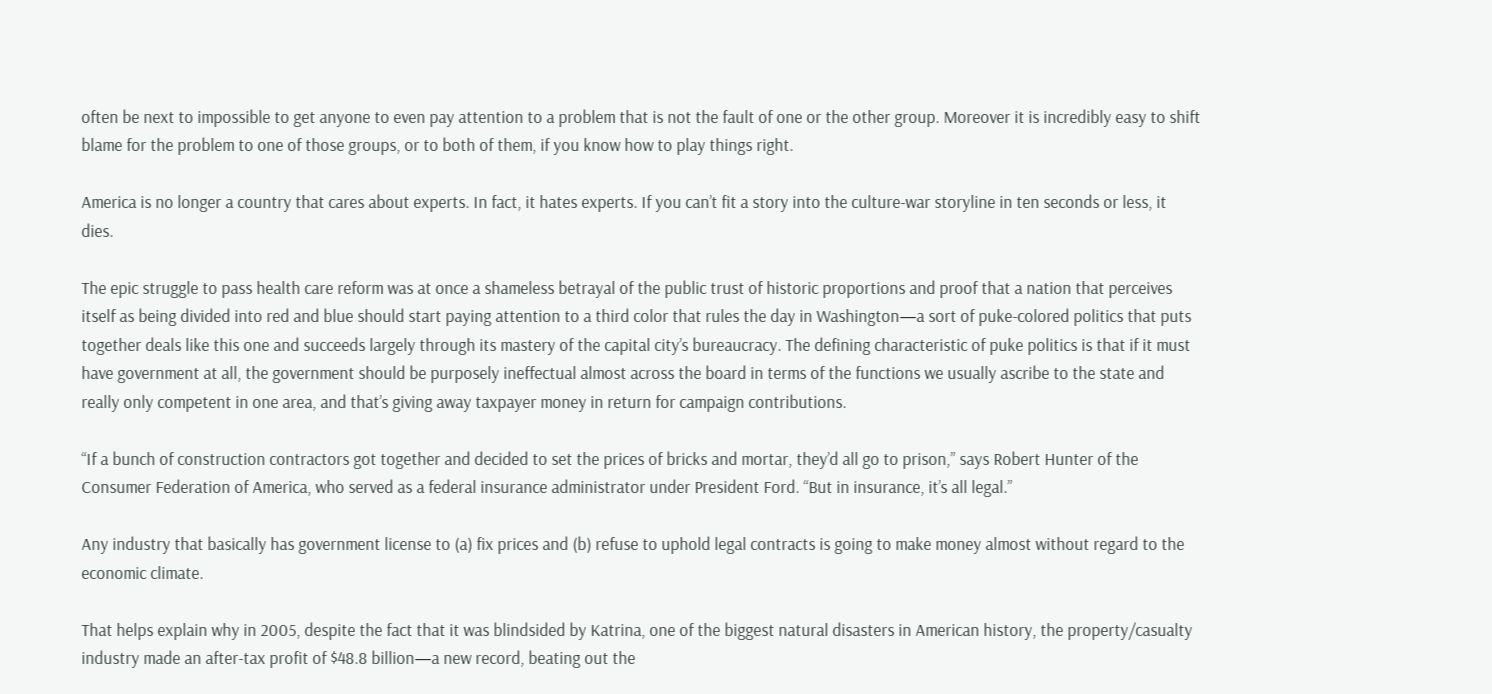often be next to impossible to get anyone to even pay attention to a problem that is not the fault of one or the other group. Moreover it is incredibly easy to shift blame for the problem to one of those groups, or to both of them, if you know how to play things right.

America is no longer a country that cares about experts. In fact, it hates experts. If you can’t fit a story into the culture-war storyline in ten seconds or less, it dies.

The epic struggle to pass health care reform was at once a shameless betrayal of the public trust of historic proportions and proof that a nation that perceives itself as being divided into red and blue should start paying attention to a third color that rules the day in Washington—a sort of puke-colored politics that puts together deals like this one and succeeds largely through its mastery of the capital city’s bureaucracy. The defining characteristic of puke politics is that if it must have government at all, the government should be purposely ineffectual almost across the board in terms of the functions we usually ascribe to the state and really only competent in one area, and that’s giving away taxpayer money in return for campaign contributions.

“If a bunch of construction contractors got together and decided to set the prices of bricks and mortar, they’d all go to prison,” says Robert Hunter of the Consumer Federation of America, who served as a federal insurance administrator under President Ford. “But in insurance, it’s all legal.”

Any industry that basically has government license to (a) fix prices and (b) refuse to uphold legal contracts is going to make money almost without regard to the economic climate.

That helps explain why in 2005, despite the fact that it was blindsided by Katrina, one of the biggest natural disasters in American history, the property/casualty industry made an after-tax profit of $48.8 billion—a new record, beating out the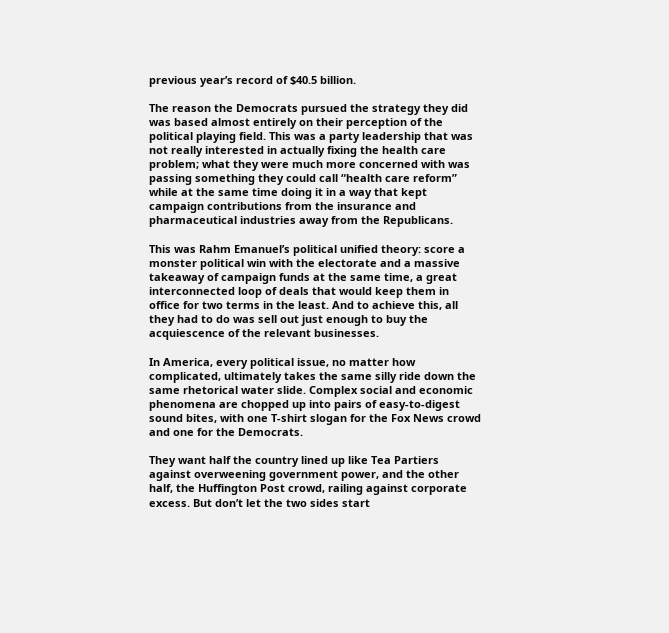previous year’s record of $40.5 billion.

The reason the Democrats pursued the strategy they did was based almost entirely on their perception of the political playing field. This was a party leadership that was not really interested in actually fixing the health care problem; what they were much more concerned with was passing something they could call “health care reform” while at the same time doing it in a way that kept campaign contributions from the insurance and pharmaceutical industries away from the Republicans.

This was Rahm Emanuel’s political unified theory: score a monster political win with the electorate and a massive takeaway of campaign funds at the same time, a great interconnected loop of deals that would keep them in office for two terms in the least. And to achieve this, all they had to do was sell out just enough to buy the acquiescence of the relevant businesses.

In America, every political issue, no matter how complicated, ultimately takes the same silly ride down the same rhetorical water slide. Complex social and economic phenomena are chopped up into pairs of easy-to-digest sound bites, with one T-shirt slogan for the Fox News crowd and one for the Democrats.

They want half the country lined up like Tea Partiers against overweening government power, and the other half, the Huffington Post crowd, railing against corporate excess. But don’t let the two sides start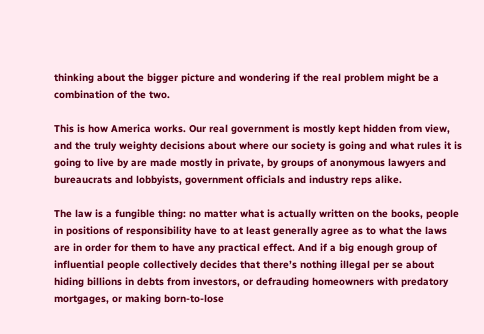thinking about the bigger picture and wondering if the real problem might be a combination of the two.

This is how America works. Our real government is mostly kept hidden from view, and the truly weighty decisions about where our society is going and what rules it is going to live by are made mostly in private, by groups of anonymous lawyers and bureaucrats and lobbyists, government officials and industry reps alike.

The law is a fungible thing: no matter what is actually written on the books, people in positions of responsibility have to at least generally agree as to what the laws are in order for them to have any practical effect. And if a big enough group of influential people collectively decides that there’s nothing illegal per se about hiding billions in debts from investors, or defrauding homeowners with predatory mortgages, or making born-to-lose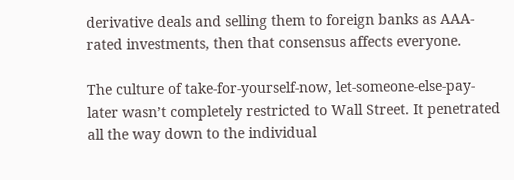derivative deals and selling them to foreign banks as AAA-rated investments, then that consensus affects everyone.

The culture of take-for-yourself-now, let-someone-else-pay-later wasn’t completely restricted to Wall Street. It penetrated all the way down to the individual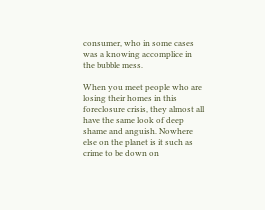consumer, who in some cases was a knowing accomplice in the bubble mess.

When you meet people who are losing their homes in this foreclosure crisis, they almost all have the same look of deep shame and anguish. Nowhere else on the planet is it such as crime to be down on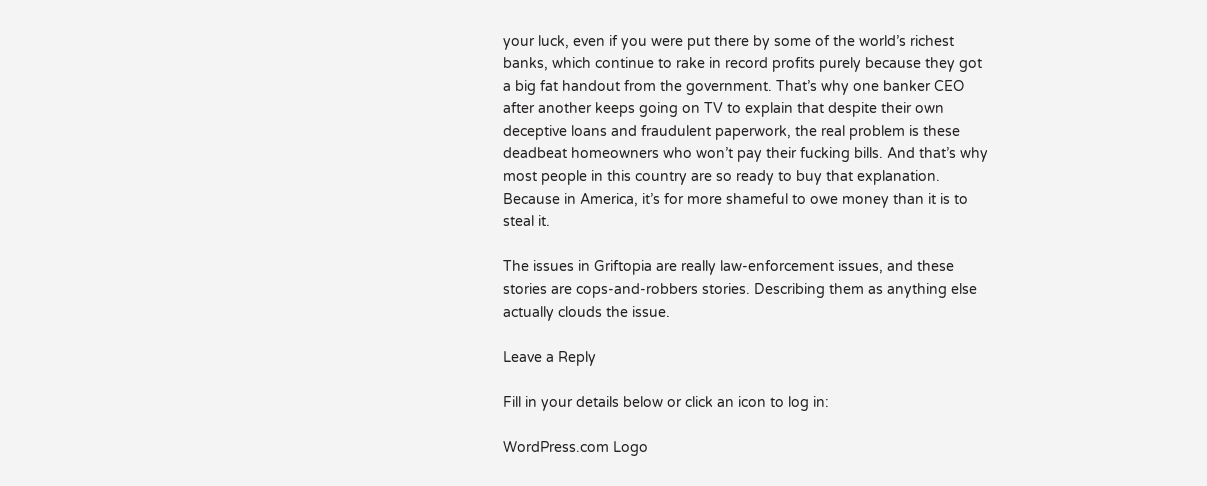your luck, even if you were put there by some of the world’s richest banks, which continue to rake in record profits purely because they got a big fat handout from the government. That’s why one banker CEO after another keeps going on TV to explain that despite their own deceptive loans and fraudulent paperwork, the real problem is these deadbeat homeowners who won’t pay their fucking bills. And that’s why most people in this country are so ready to buy that explanation. Because in America, it’s for more shameful to owe money than it is to steal it.

The issues in Griftopia are really law-enforcement issues, and these stories are cops-and-robbers stories. Describing them as anything else actually clouds the issue.

Leave a Reply

Fill in your details below or click an icon to log in:

WordPress.com Logo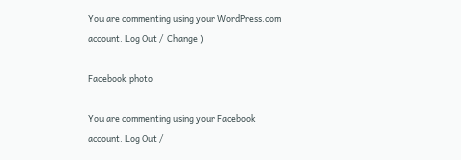You are commenting using your WordPress.com account. Log Out /  Change )

Facebook photo

You are commenting using your Facebook account. Log Out /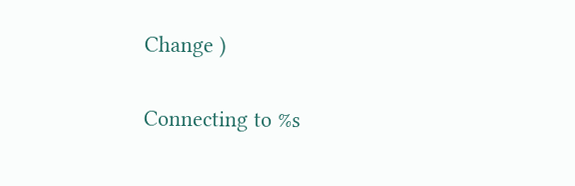Change )

Connecting to %s